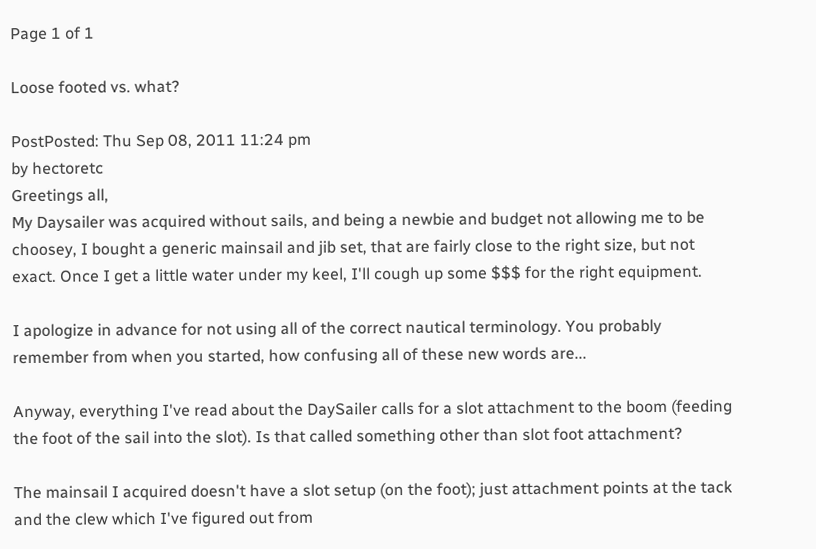Page 1 of 1

Loose footed vs. what?

PostPosted: Thu Sep 08, 2011 11:24 pm
by hectoretc
Greetings all,
My Daysailer was acquired without sails, and being a newbie and budget not allowing me to be choosey, I bought a generic mainsail and jib set, that are fairly close to the right size, but not exact. Once I get a little water under my keel, I'll cough up some $$$ for the right equipment.

I apologize in advance for not using all of the correct nautical terminology. You probably remember from when you started, how confusing all of these new words are...

Anyway, everything I've read about the DaySailer calls for a slot attachment to the boom (feeding the foot of the sail into the slot). Is that called something other than slot foot attachment?

The mainsail I acquired doesn't have a slot setup (on the foot); just attachment points at the tack and the clew which I've figured out from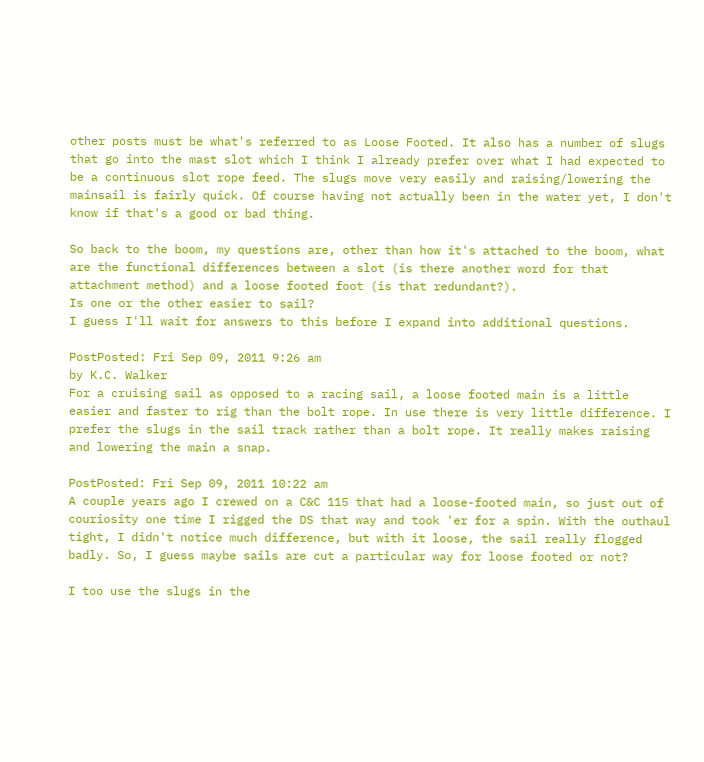other posts must be what's referred to as Loose Footed. It also has a number of slugs that go into the mast slot which I think I already prefer over what I had expected to be a continuous slot rope feed. The slugs move very easily and raising/lowering the mainsail is fairly quick. Of course having not actually been in the water yet, I don't know if that's a good or bad thing.

So back to the boom, my questions are, other than how it's attached to the boom, what are the functional differences between a slot (is there another word for that attachment method) and a loose footed foot (is that redundant?).
Is one or the other easier to sail?
I guess I'll wait for answers to this before I expand into additional questions.

PostPosted: Fri Sep 09, 2011 9:26 am
by K.C. Walker
For a cruising sail as opposed to a racing sail, a loose footed main is a little easier and faster to rig than the bolt rope. In use there is very little difference. I prefer the slugs in the sail track rather than a bolt rope. It really makes raising and lowering the main a snap.

PostPosted: Fri Sep 09, 2011 10:22 am
A couple years ago I crewed on a C&C 115 that had a loose-footed main, so just out of couriosity one time I rigged the DS that way and took 'er for a spin. With the outhaul tight, I didn't notice much difference, but with it loose, the sail really flogged badly. So, I guess maybe sails are cut a particular way for loose footed or not?

I too use the slugs in the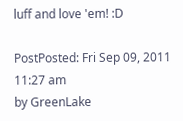luff and love 'em! :D

PostPosted: Fri Sep 09, 2011 11:27 am
by GreenLake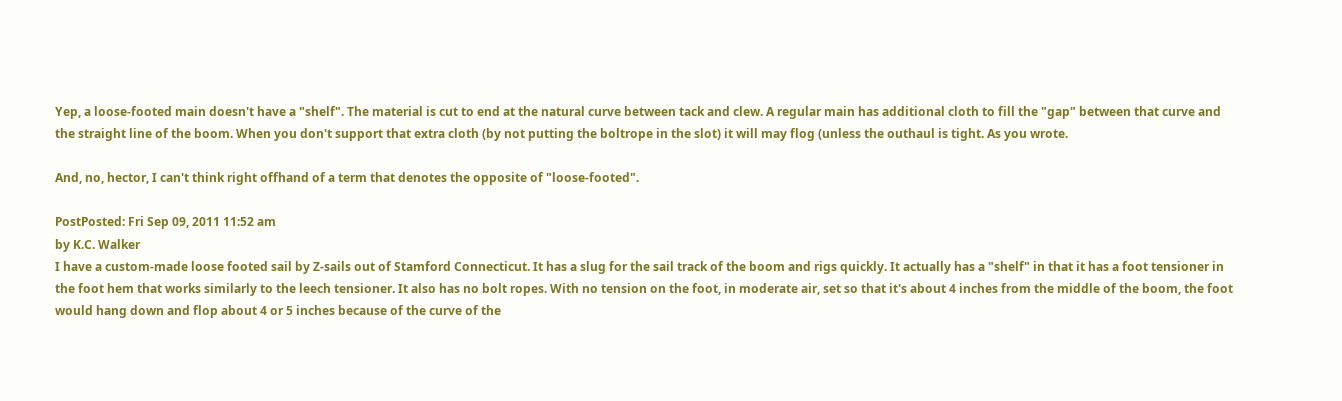Yep, a loose-footed main doesn't have a "shelf". The material is cut to end at the natural curve between tack and clew. A regular main has additional cloth to fill the "gap" between that curve and the straight line of the boom. When you don't support that extra cloth (by not putting the boltrope in the slot) it will may flog (unless the outhaul is tight. As you wrote.

And, no, hector, I can't think right offhand of a term that denotes the opposite of "loose-footed".

PostPosted: Fri Sep 09, 2011 11:52 am
by K.C. Walker
I have a custom-made loose footed sail by Z-sails out of Stamford Connecticut. It has a slug for the sail track of the boom and rigs quickly. It actually has a "shelf" in that it has a foot tensioner in the foot hem that works similarly to the leech tensioner. It also has no bolt ropes. With no tension on the foot, in moderate air, set so that it's about 4 inches from the middle of the boom, the foot would hang down and flop about 4 or 5 inches because of the curve of the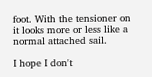foot. With the tensioner on it looks more or less like a normal attached sail.

I hope I don't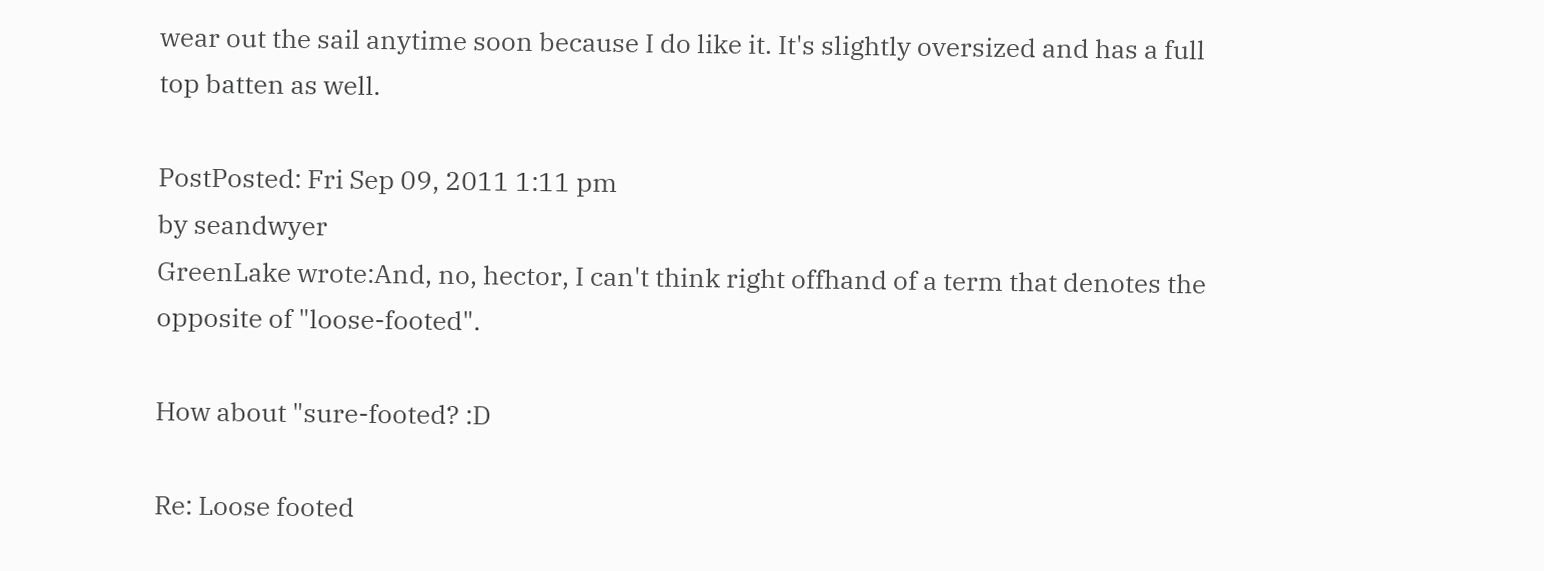wear out the sail anytime soon because I do like it. It's slightly oversized and has a full top batten as well.

PostPosted: Fri Sep 09, 2011 1:11 pm
by seandwyer
GreenLake wrote:And, no, hector, I can't think right offhand of a term that denotes the opposite of "loose-footed".

How about "sure-footed? :D

Re: Loose footed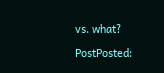vs. what?

PostPosted: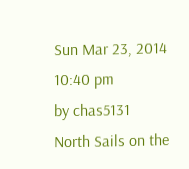Sun Mar 23, 2014 10:40 pm
by chas5131
North Sails on the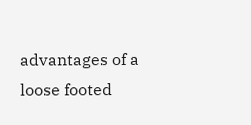advantages of a loose footed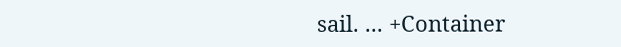sail. ... +Container